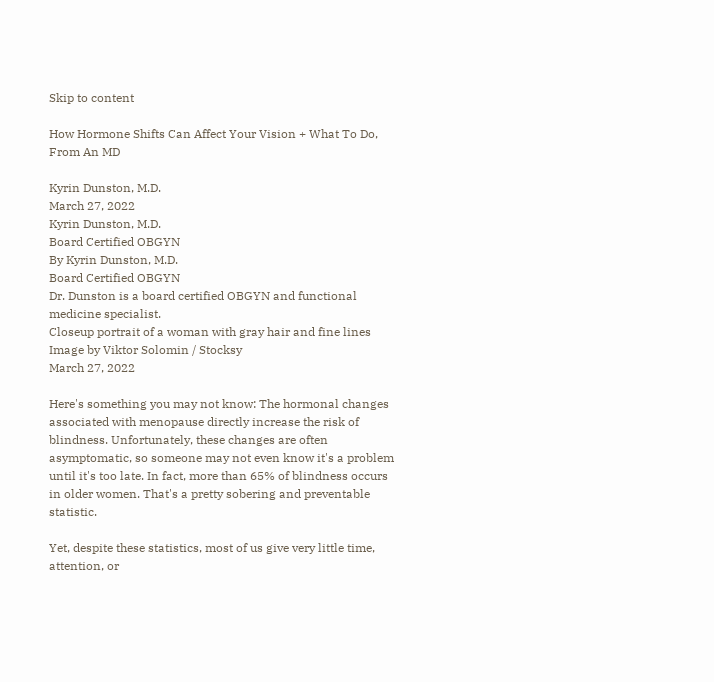Skip to content

How Hormone Shifts Can Affect Your Vision + What To Do, From An MD

Kyrin Dunston, M.D.
March 27, 2022
Kyrin Dunston, M.D.
Board Certified OBGYN
By Kyrin Dunston, M.D.
Board Certified OBGYN
Dr. Dunston is a board certified OBGYN and functional medicine specialist.
Closeup portrait of a woman with gray hair and fine lines
Image by Viktor Solomin / Stocksy
March 27, 2022

Here's something you may not know: The hormonal changes associated with menopause directly increase the risk of blindness. Unfortunately, these changes are often asymptomatic, so someone may not even know it's a problem until it's too late. In fact, more than 65% of blindness occurs in older women. That's a pretty sobering and preventable statistic.

Yet, despite these statistics, most of us give very little time, attention, or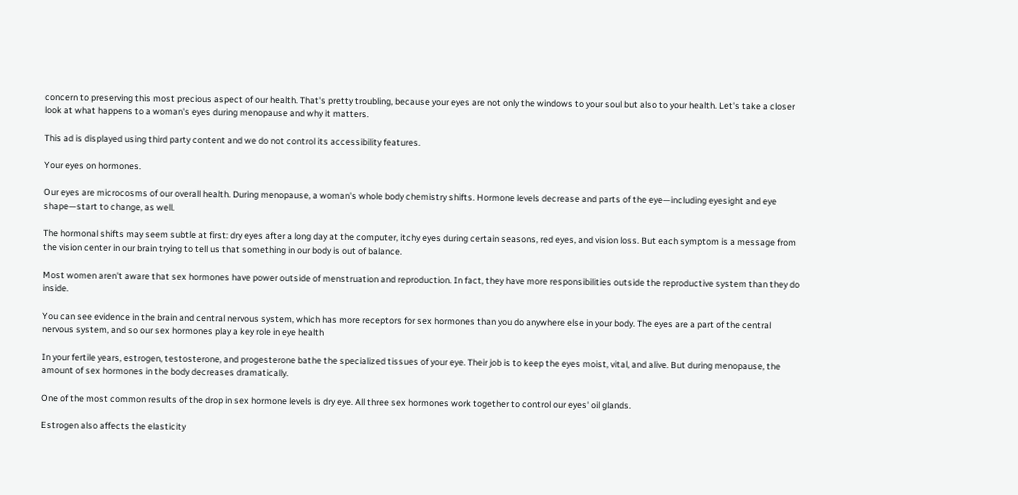concern to preserving this most precious aspect of our health. That's pretty troubling, because your eyes are not only the windows to your soul but also to your health. Let's take a closer look at what happens to a woman's eyes during menopause and why it matters.

This ad is displayed using third party content and we do not control its accessibility features.

Your eyes on hormones.

Our eyes are microcosms of our overall health. During menopause, a woman's whole body chemistry shifts. Hormone levels decrease and parts of the eye—including eyesight and eye shape—start to change, as well.

The hormonal shifts may seem subtle at first: dry eyes after a long day at the computer, itchy eyes during certain seasons, red eyes, and vision loss. But each symptom is a message from the vision center in our brain trying to tell us that something in our body is out of balance.

Most women aren't aware that sex hormones have power outside of menstruation and reproduction. In fact, they have more responsibilities outside the reproductive system than they do inside.

You can see evidence in the brain and central nervous system, which has more receptors for sex hormones than you do anywhere else in your body. The eyes are a part of the central nervous system, and so our sex hormones play a key role in eye health

In your fertile years, estrogen, testosterone, and progesterone bathe the specialized tissues of your eye. Their job is to keep the eyes moist, vital, and alive. But during menopause, the amount of sex hormones in the body decreases dramatically.

One of the most common results of the drop in sex hormone levels is dry eye. All three sex hormones work together to control our eyes' oil glands.

Estrogen also affects the elasticity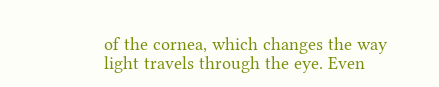of the cornea, which changes the way light travels through the eye. Even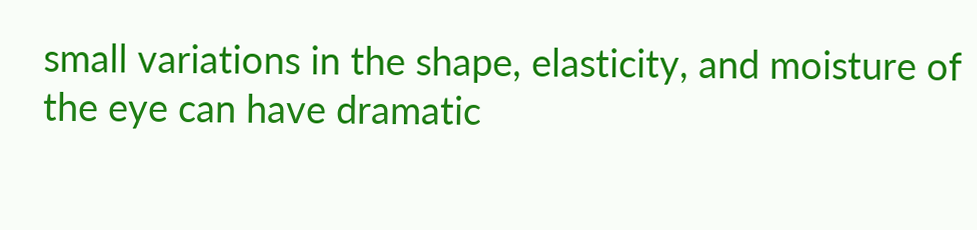small variations in the shape, elasticity, and moisture of the eye can have dramatic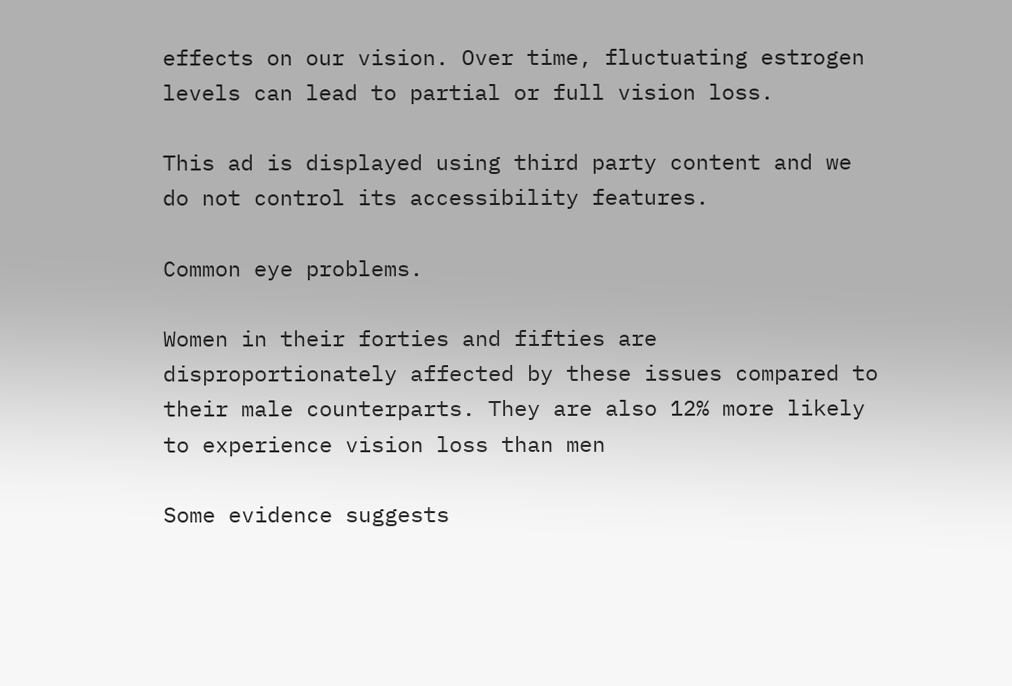effects on our vision. Over time, fluctuating estrogen levels can lead to partial or full vision loss.

This ad is displayed using third party content and we do not control its accessibility features.

Common eye problems.

Women in their forties and fifties are disproportionately affected by these issues compared to their male counterparts. They are also 12% more likely to experience vision loss than men

Some evidence suggests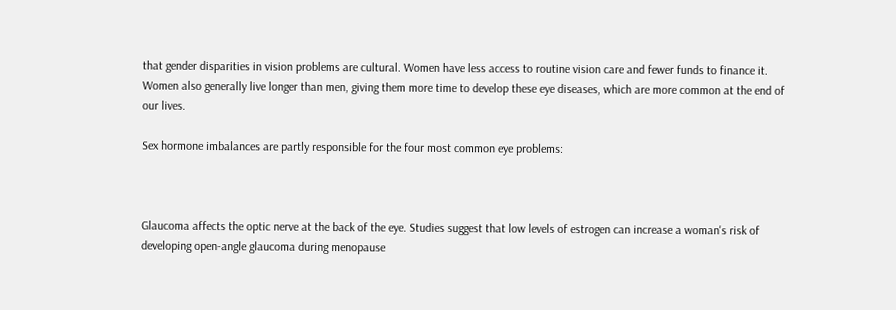that gender disparities in vision problems are cultural. Women have less access to routine vision care and fewer funds to finance it. Women also generally live longer than men, giving them more time to develop these eye diseases, which are more common at the end of our lives.

Sex hormone imbalances are partly responsible for the four most common eye problems:



Glaucoma affects the optic nerve at the back of the eye. Studies suggest that low levels of estrogen can increase a woman's risk of developing open-angle glaucoma during menopause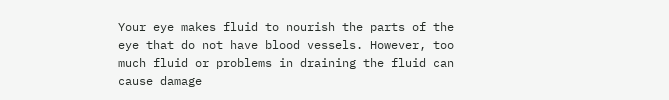Your eye makes fluid to nourish the parts of the eye that do not have blood vessels. However, too much fluid or problems in draining the fluid can cause damage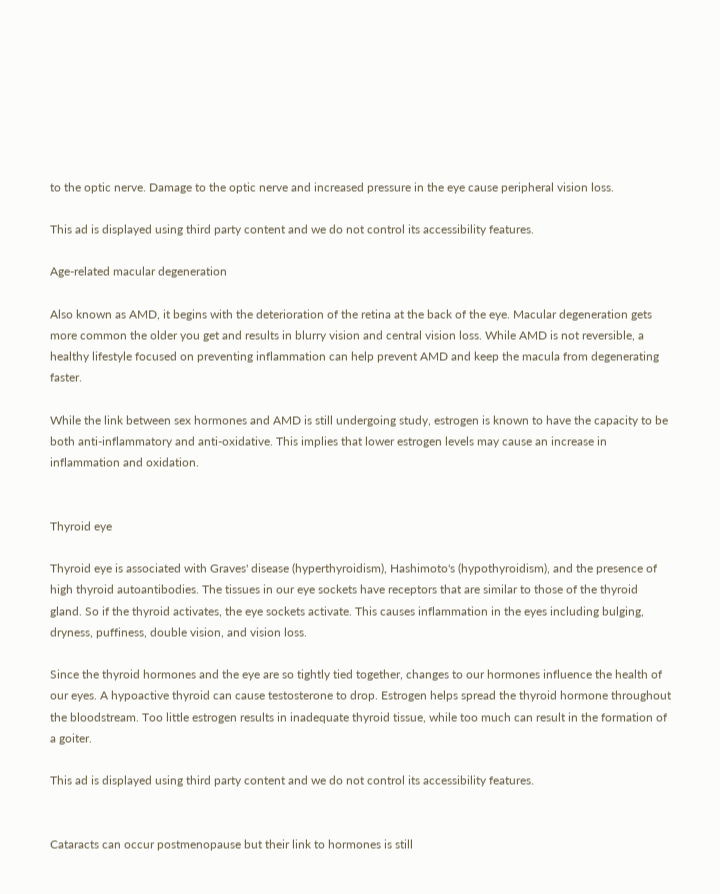to the optic nerve. Damage to the optic nerve and increased pressure in the eye cause peripheral vision loss.

This ad is displayed using third party content and we do not control its accessibility features.

Age-related macular degeneration

Also known as AMD, it begins with the deterioration of the retina at the back of the eye. Macular degeneration gets more common the older you get and results in blurry vision and central vision loss. While AMD is not reversible, a healthy lifestyle focused on preventing inflammation can help prevent AMD and keep the macula from degenerating faster.

While the link between sex hormones and AMD is still undergoing study, estrogen is known to have the capacity to be both anti-inflammatory and anti-oxidative. This implies that lower estrogen levels may cause an increase in inflammation and oxidation.


Thyroid eye

Thyroid eye is associated with Graves' disease (hyperthyroidism), Hashimoto's (hypothyroidism), and the presence of high thyroid autoantibodies. The tissues in our eye sockets have receptors that are similar to those of the thyroid gland. So if the thyroid activates, the eye sockets activate. This causes inflammation in the eyes including bulging, dryness, puffiness, double vision, and vision loss.

Since the thyroid hormones and the eye are so tightly tied together, changes to our hormones influence the health of our eyes. A hypoactive thyroid can cause testosterone to drop. Estrogen helps spread the thyroid hormone throughout the bloodstream. Too little estrogen results in inadequate thyroid tissue, while too much can result in the formation of a goiter.

This ad is displayed using third party content and we do not control its accessibility features.


Cataracts can occur postmenopause but their link to hormones is still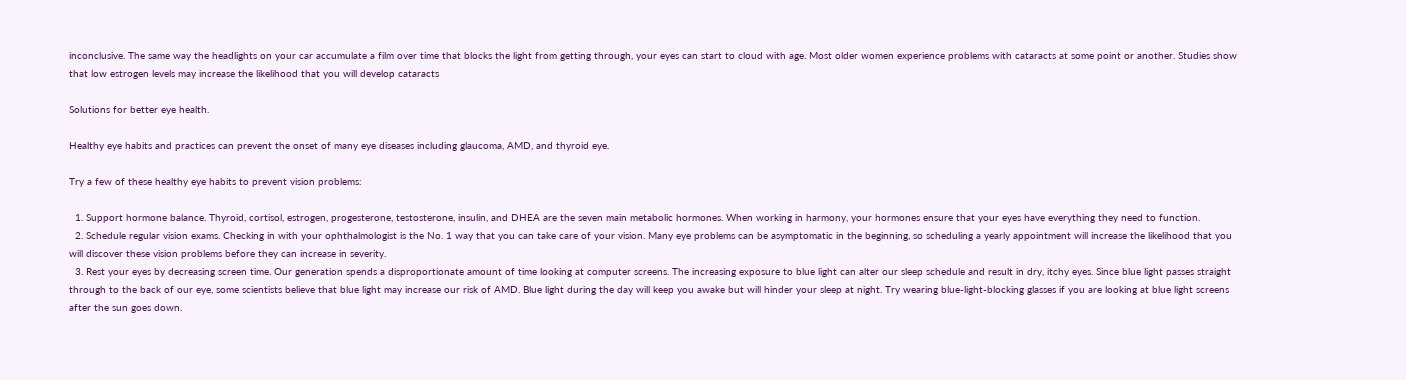inconclusive. The same way the headlights on your car accumulate a film over time that blocks the light from getting through, your eyes can start to cloud with age. Most older women experience problems with cataracts at some point or another. Studies show that low estrogen levels may increase the likelihood that you will develop cataracts

Solutions for better eye health.

Healthy eye habits and practices can prevent the onset of many eye diseases including glaucoma, AMD, and thyroid eye.

Try a few of these healthy eye habits to prevent vision problems:

  1. Support hormone balance. Thyroid, cortisol, estrogen, progesterone, testosterone, insulin, and DHEA are the seven main metabolic hormones. When working in harmony, your hormones ensure that your eyes have everything they need to function.
  2. Schedule regular vision exams. Checking in with your ophthalmologist is the No. 1 way that you can take care of your vision. Many eye problems can be asymptomatic in the beginning, so scheduling a yearly appointment will increase the likelihood that you will discover these vision problems before they can increase in severity.
  3. Rest your eyes by decreasing screen time. Our generation spends a disproportionate amount of time looking at computer screens. The increasing exposure to blue light can alter our sleep schedule and result in dry, itchy eyes. Since blue light passes straight through to the back of our eye, some scientists believe that blue light may increase our risk of AMD. Blue light during the day will keep you awake but will hinder your sleep at night. Try wearing blue-light-blocking glasses if you are looking at blue light screens after the sun goes down.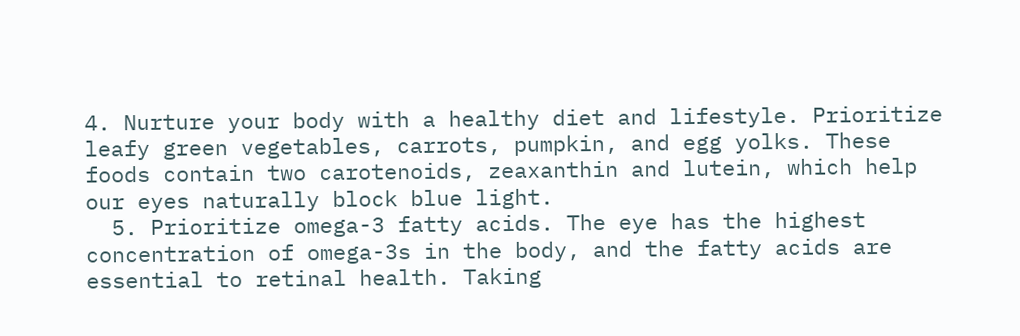4. Nurture your body with a healthy diet and lifestyle. Prioritize leafy green vegetables, carrots, pumpkin, and egg yolks. These foods contain two carotenoids, zeaxanthin and lutein, which help our eyes naturally block blue light.
  5. Prioritize omega-3 fatty acids. The eye has the highest concentration of omega-3s in the body, and the fatty acids are essential to retinal health. Taking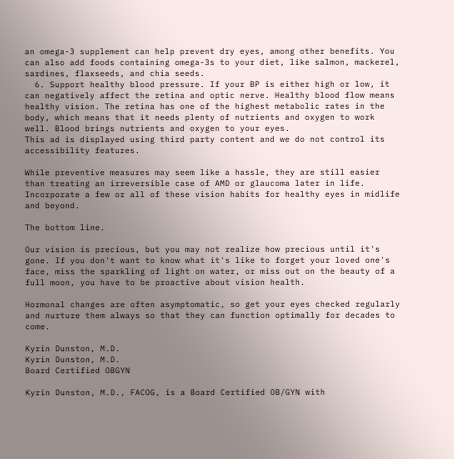an omega-3 supplement can help prevent dry eyes, among other benefits. You can also add foods containing omega-3s to your diet, like salmon, mackerel, sardines, flaxseeds, and chia seeds.
  6. Support healthy blood pressure. If your BP is either high or low, it can negatively affect the retina and optic nerve. Healthy blood flow means healthy vision. The retina has one of the highest metabolic rates in the body, which means that it needs plenty of nutrients and oxygen to work well. Blood brings nutrients and oxygen to your eyes.
This ad is displayed using third party content and we do not control its accessibility features.

While preventive measures may seem like a hassle, they are still easier than treating an irreversible case of AMD or glaucoma later in life. Incorporate a few or all of these vision habits for healthy eyes in midlife and beyond.

The bottom line.

Our vision is precious, but you may not realize how precious until it's gone. If you don't want to know what it's like to forget your loved one's face, miss the sparkling of light on water, or miss out on the beauty of a full moon, you have to be proactive about vision health.

Hormonal changes are often asymptomatic, so get your eyes checked regularly and nurture them always so that they can function optimally for decades to come.

Kyrin Dunston, M.D.
Kyrin Dunston, M.D.
Board Certified OBGYN

Kyrin Dunston, M.D., FACOG, is a Board Certified OB/GYN with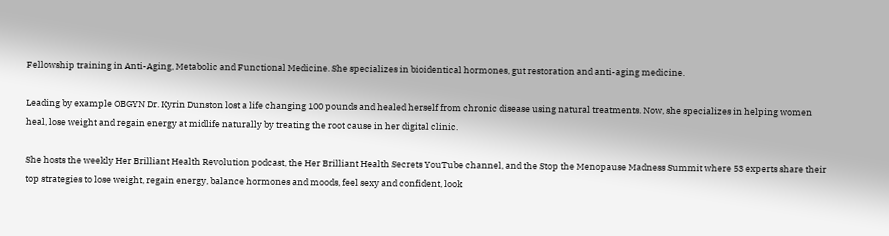Fellowship training in Anti-Aging, Metabolic and Functional Medicine. She specializes in bioidentical hormones, gut restoration and anti-aging medicine.

Leading by example OBGYN Dr. Kyrin Dunston lost a life changing 100 pounds and healed herself from chronic disease using natural treatments. Now, she specializes in helping women heal, lose weight and regain energy at midlife naturally by treating the root cause in her digital clinic.

She hosts the weekly Her Brilliant Health Revolution podcast, the Her Brilliant Health Secrets YouTube channel, and the Stop the Menopause Madness Summit where 53 experts share their top strategies to lose weight, regain energy, balance hormones and moods, feel sexy and confident, look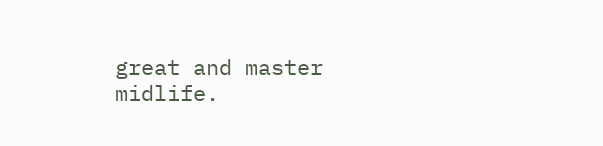great and master midlife.